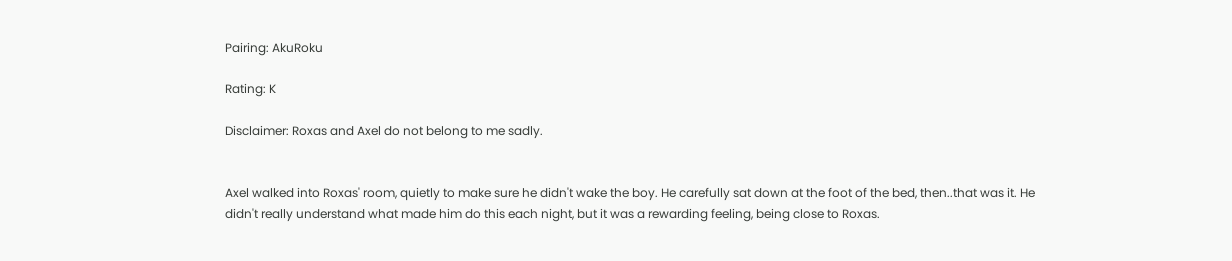Pairing: AkuRoku

Rating: K

Disclaimer: Roxas and Axel do not belong to me sadly.


Axel walked into Roxas' room, quietly to make sure he didn't wake the boy. He carefully sat down at the foot of the bed, then..that was it. He didn't really understand what made him do this each night, but it was a rewarding feeling, being close to Roxas.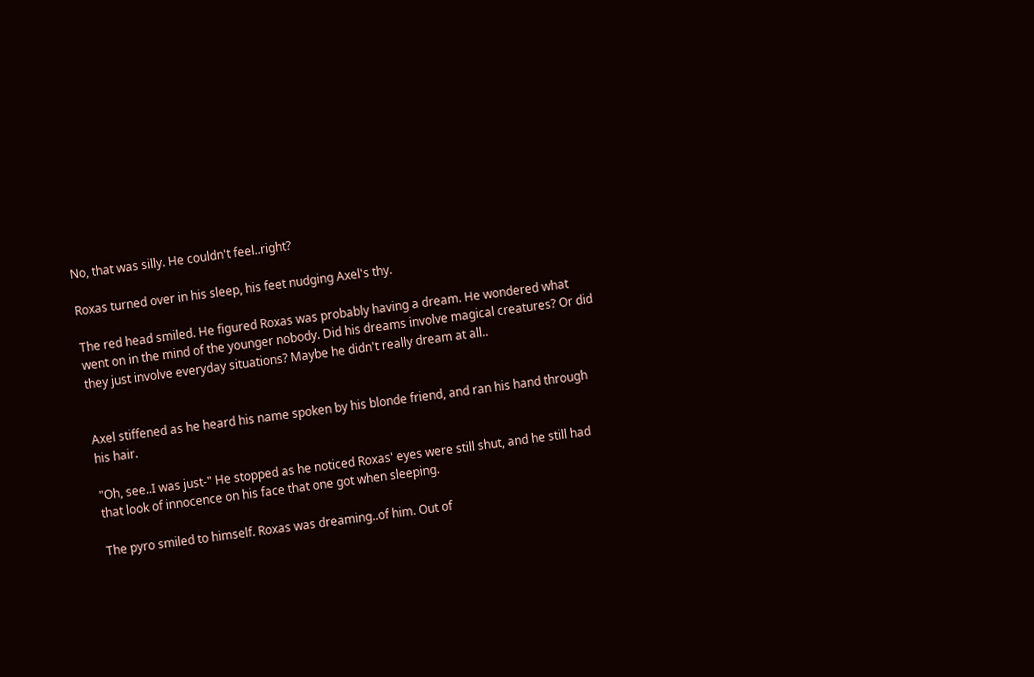No, that was silly. He couldn't feel..right?

Roxas turned over in his sleep, his feet nudging Axel's thy.

The red head smiled. He figured Roxas was probably having a dream. He wondered what went on in the mind of the younger nobody. Did his dreams involve magical creatures? Or did they just involve everyday situations? Maybe he didn't really dream at all..


Axel stiffened as he heard his name spoken by his blonde friend, and ran his hand through his hair.

"Oh, see..I was just-" He stopped as he noticed Roxas' eyes were still shut, and he still had that look of innocence on his face that one got when sleeping.

The pyro smiled to himself. Roxas was dreaming..of him. Out of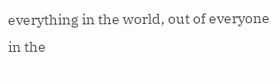everything in the world, out of everyone in the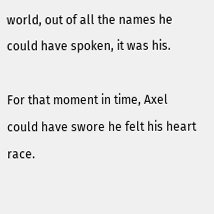world, out of all the names he could have spoken, it was his.

For that moment in time, Axel could have swore he felt his heart race.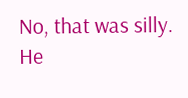No, that was silly. He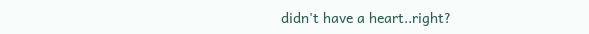didn't have a heart..right?